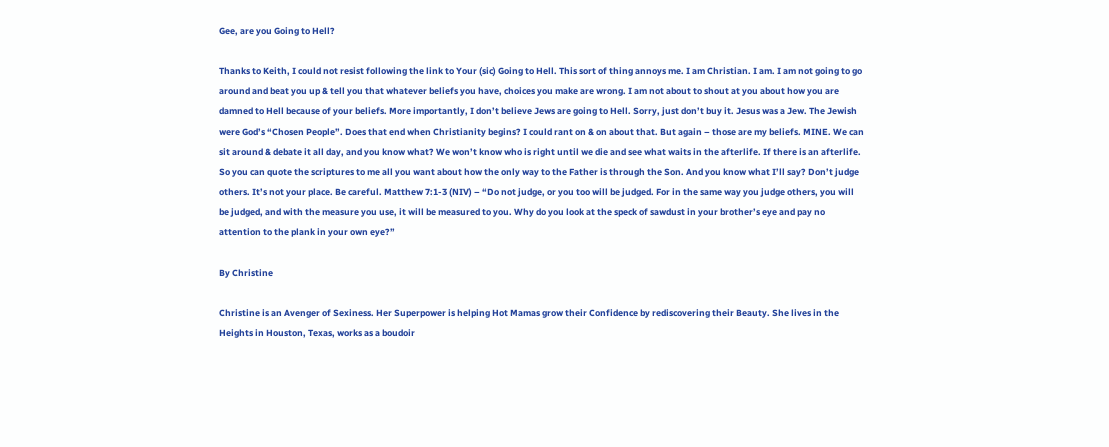Gee, are you Going to Hell?

Thanks to Keith, I could not resist following the link to Your (sic) Going to Hell. This sort of thing annoys me. I am Christian. I am. I am not going to go around and beat you up & tell you that whatever beliefs you have, choices you make are wrong. I am not about to shout at you about how you are damned to Hell because of your beliefs. More importantly, I don’t believe Jews are going to Hell. Sorry, just don’t buy it. Jesus was a Jew. The Jewish were God’s “Chosen People”. Does that end when Christianity begins? I could rant on & on about that. But again – those are my beliefs. MINE. We can sit around & debate it all day, and you know what? We won’t know who is right until we die and see what waits in the afterlife. If there is an afterlife. So you can quote the scriptures to me all you want about how the only way to the Father is through the Son. And you know what I’ll say? Don’t judge others. It’s not your place. Be careful. Matthew 7:1-3 (NIV) – “Do not judge, or you too will be judged. For in the same way you judge others, you will be judged, and with the measure you use, it will be measured to you. Why do you look at the speck of sawdust in your brother’s eye and pay no attention to the plank in your own eye?”

By Christine

Christine is an Avenger of Sexiness. Her Superpower is helping Hot Mamas grow their Confidence by rediscovering their Beauty. She lives in the Heights in Houston, Texas, works as a boudoir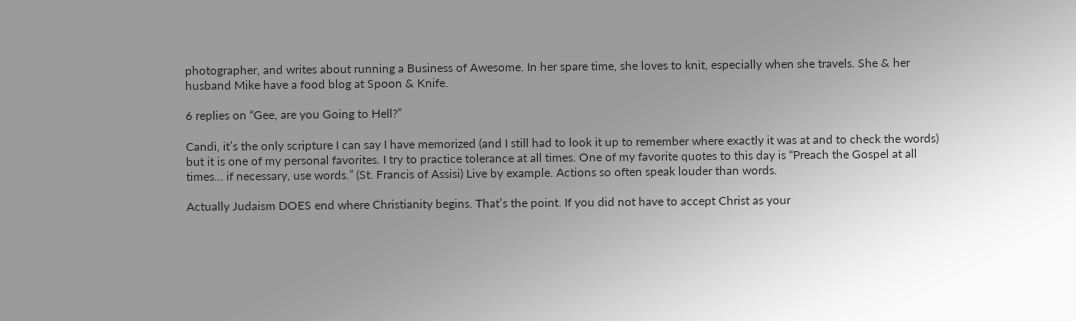photographer, and writes about running a Business of Awesome. In her spare time, she loves to knit, especially when she travels. She & her husband Mike have a food blog at Spoon & Knife.

6 replies on “Gee, are you Going to Hell?”

Candi, it’s the only scripture I can say I have memorized (and I still had to look it up to remember where exactly it was at and to check the words) but it is one of my personal favorites. I try to practice tolerance at all times. One of my favorite quotes to this day is “Preach the Gospel at all times… if necessary, use words.” (St. Francis of Assisi) Live by example. Actions so often speak louder than words.

Actually Judaism DOES end where Christianity begins. That’s the point. If you did not have to accept Christ as your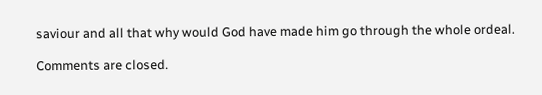saviour and all that why would God have made him go through the whole ordeal.

Comments are closed.